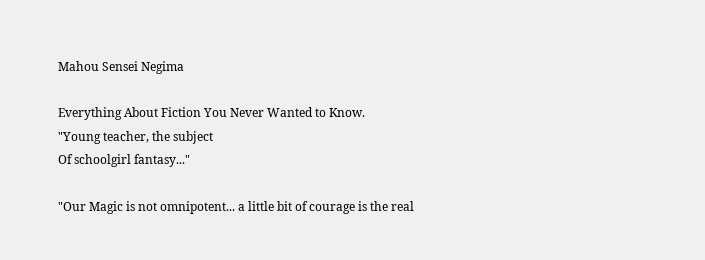Mahou Sensei Negima

Everything About Fiction You Never Wanted to Know.
"Young teacher, the subject
Of schoolgirl fantasy..."

"Our Magic is not omnipotent... a little bit of courage is the real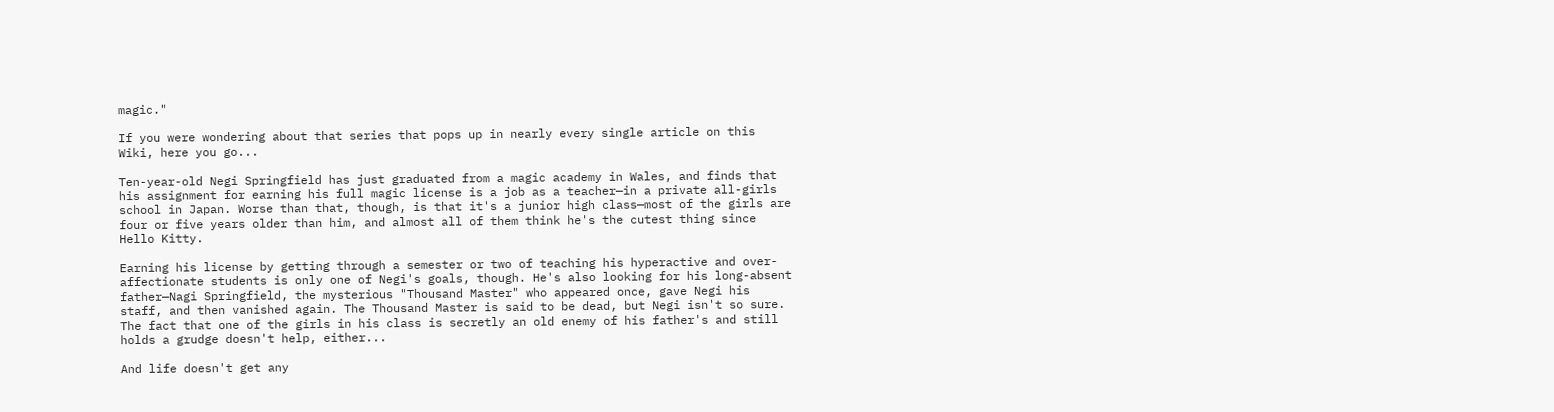magic."

If you were wondering about that series that pops up in nearly every single article on this Wiki, here you go...

Ten-year-old Negi Springfield has just graduated from a magic academy in Wales, and finds that his assignment for earning his full magic license is a job as a teacher—in a private all-girls school in Japan. Worse than that, though, is that it's a junior high class—most of the girls are four or five years older than him, and almost all of them think he's the cutest thing since Hello Kitty.

Earning his license by getting through a semester or two of teaching his hyperactive and over-affectionate students is only one of Negi's goals, though. He's also looking for his long-absent father—Nagi Springfield, the mysterious "Thousand Master" who appeared once, gave Negi his staff, and then vanished again. The Thousand Master is said to be dead, but Negi isn't so sure. The fact that one of the girls in his class is secretly an old enemy of his father's and still holds a grudge doesn't help, either...

And life doesn't get any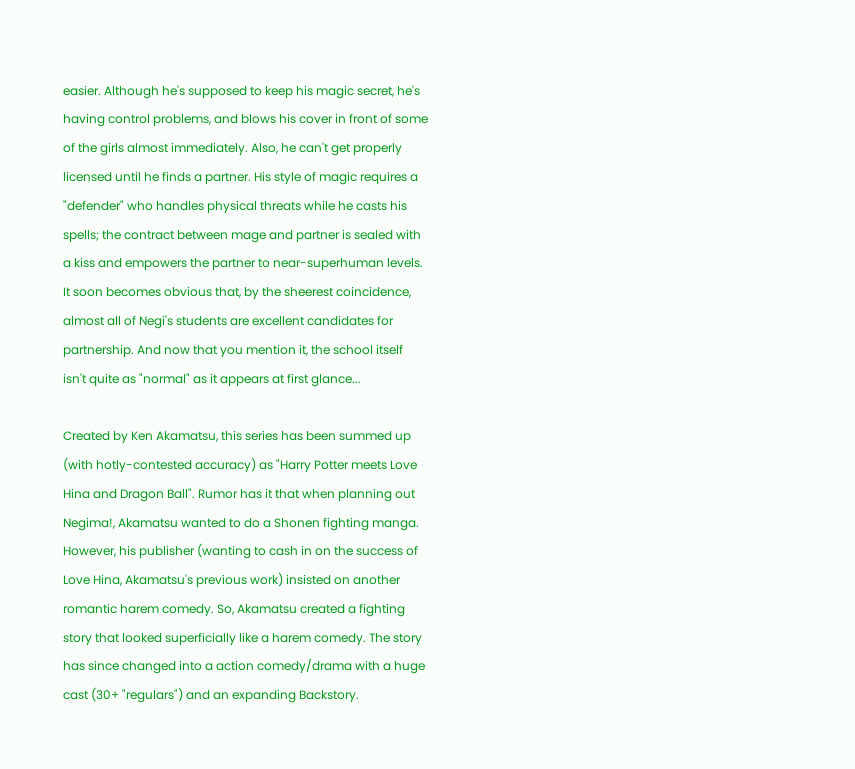easier. Although he's supposed to keep his magic secret, he's having control problems, and blows his cover in front of some of the girls almost immediately. Also, he can't get properly licensed until he finds a partner. His style of magic requires a "defender" who handles physical threats while he casts his spells; the contract between mage and partner is sealed with a kiss and empowers the partner to near-superhuman levels. It soon becomes obvious that, by the sheerest coincidence, almost all of Negi's students are excellent candidates for partnership. And now that you mention it, the school itself isn't quite as "normal" as it appears at first glance...

Created by Ken Akamatsu, this series has been summed up (with hotly-contested accuracy) as "Harry Potter meets Love Hina and Dragon Ball". Rumor has it that when planning out Negima!, Akamatsu wanted to do a Shonen fighting manga. However, his publisher (wanting to cash in on the success of Love Hina, Akamatsu's previous work) insisted on another romantic harem comedy. So, Akamatsu created a fighting story that looked superficially like a harem comedy. The story has since changed into a action comedy/drama with a huge cast (30+ "regulars") and an expanding Backstory.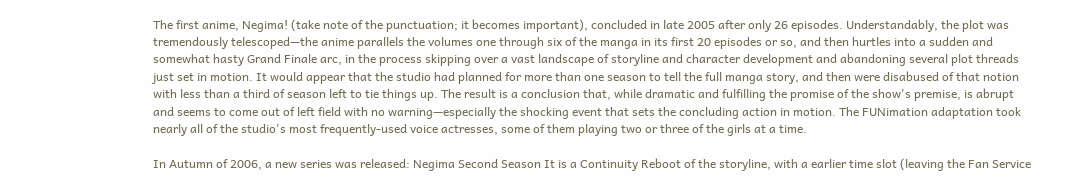The first anime, Negima! (take note of the punctuation; it becomes important), concluded in late 2005 after only 26 episodes. Understandably, the plot was tremendously telescoped—the anime parallels the volumes one through six of the manga in its first 20 episodes or so, and then hurtles into a sudden and somewhat hasty Grand Finale arc, in the process skipping over a vast landscape of storyline and character development and abandoning several plot threads just set in motion. It would appear that the studio had planned for more than one season to tell the full manga story, and then were disabused of that notion with less than a third of season left to tie things up. The result is a conclusion that, while dramatic and fulfilling the promise of the show's premise, is abrupt and seems to come out of left field with no warning—especially the shocking event that sets the concluding action in motion. The FUNimation adaptation took nearly all of the studio's most frequently-used voice actresses, some of them playing two or three of the girls at a time.

In Autumn of 2006, a new series was released: Negima Second Season It is a Continuity Reboot of the storyline, with a earlier time slot (leaving the Fan Service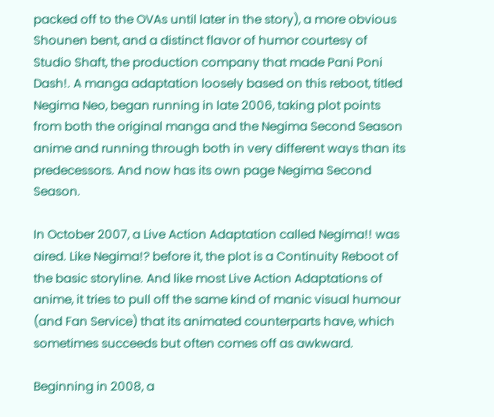packed off to the OVAs until later in the story), a more obvious Shounen bent, and a distinct flavor of humor courtesy of Studio Shaft, the production company that made Pani Poni Dash!. A manga adaptation loosely based on this reboot, titled Negima Neo, began running in late 2006, taking plot points from both the original manga and the Negima Second Season anime and running through both in very different ways than its predecessors. And now has its own page Negima Second Season.

In October 2007, a Live Action Adaptation called Negima!! was aired. Like Negima!? before it, the plot is a Continuity Reboot of the basic storyline. And like most Live Action Adaptations of anime, it tries to pull off the same kind of manic visual humour (and Fan Service) that its animated counterparts have, which sometimes succeeds but often comes off as awkward.

Beginning in 2008, a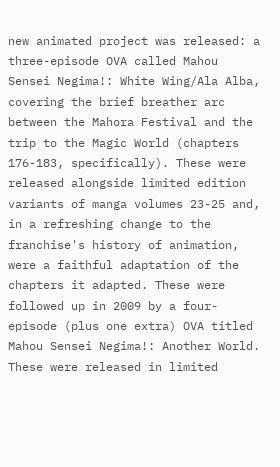new animated project was released: a three-episode OVA called Mahou Sensei Negima!: White Wing/Ala Alba, covering the brief breather arc between the Mahora Festival and the trip to the Magic World (chapters 176-183, specifically). These were released alongside limited edition variants of manga volumes 23-25 and, in a refreshing change to the franchise's history of animation, were a faithful adaptation of the chapters it adapted. These were followed up in 2009 by a four-episode (plus one extra) OVA titled Mahou Sensei Negima!: Another World. These were released in limited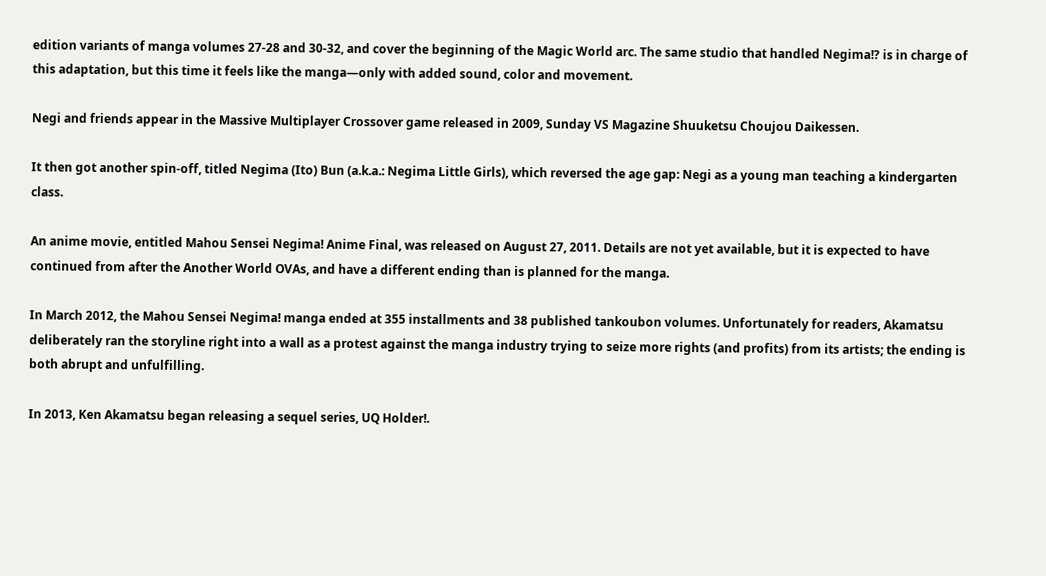edition variants of manga volumes 27-28 and 30-32, and cover the beginning of the Magic World arc. The same studio that handled Negima!? is in charge of this adaptation, but this time it feels like the manga—only with added sound, color and movement.

Negi and friends appear in the Massive Multiplayer Crossover game released in 2009, Sunday VS Magazine Shuuketsu Choujou Daikessen.

It then got another spin-off, titled Negima (Ito) Bun (a.k.a.: Negima Little Girls), which reversed the age gap: Negi as a young man teaching a kindergarten class.

An anime movie, entitled Mahou Sensei Negima! Anime Final, was released on August 27, 2011. Details are not yet available, but it is expected to have continued from after the Another World OVAs, and have a different ending than is planned for the manga.

In March 2012, the Mahou Sensei Negima! manga ended at 355 installments and 38 published tankoubon volumes. Unfortunately for readers, Akamatsu deliberately ran the storyline right into a wall as a protest against the manga industry trying to seize more rights (and profits) from its artists; the ending is both abrupt and unfulfilling.

In 2013, Ken Akamatsu began releasing a sequel series, UQ Holder!.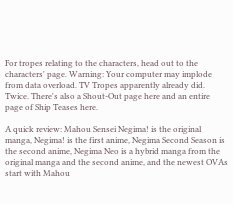For tropes relating to the characters, head out to the characters' page. Warning: Your computer may implode from data overload. TV Tropes apparently already did. Twice. There's also a Shout-Out page here and an entire page of Ship Teases here.

A quick review: Mahou Sensei Negima! is the original manga, Negima! is the first anime, Negima Second Season is the second anime, Negima Neo is a hybrid manga from the original manga and the second anime, and the newest OVAs start with Mahou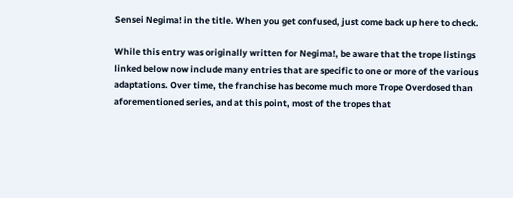Sensei Negima! in the title. When you get confused, just come back up here to check.

While this entry was originally written for Negima!, be aware that the trope listings linked below now include many entries that are specific to one or more of the various adaptations. Over time, the franchise has become much more Trope Overdosed than aforementioned series, and at this point, most of the tropes that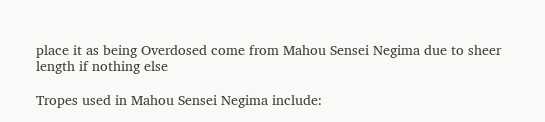place it as being Overdosed come from Mahou Sensei Negima due to sheer length if nothing else

Tropes used in Mahou Sensei Negima include: